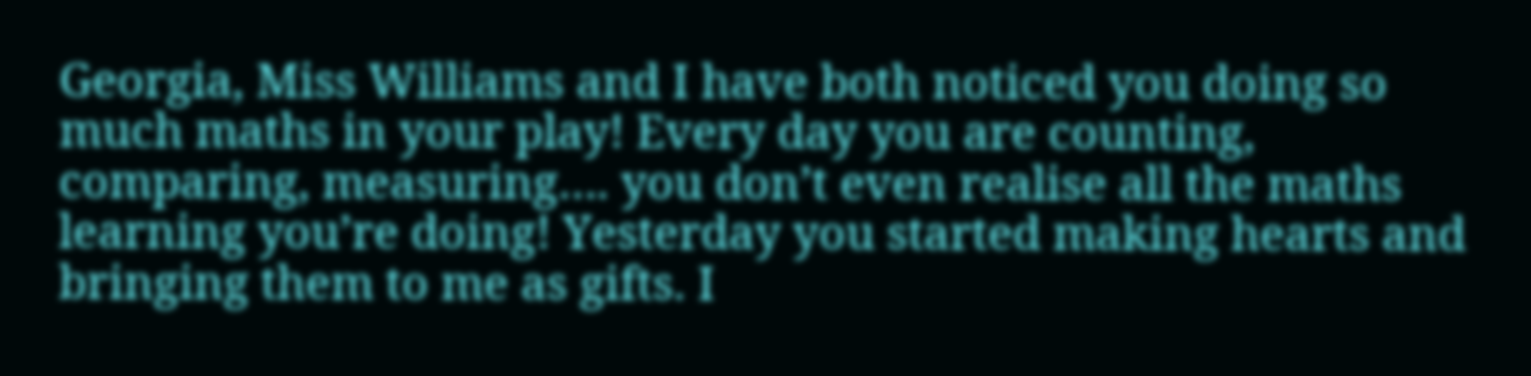Georgia, Miss Williams and I have both noticed you doing so much maths in your play! Every day you are counting, comparing, measuring…. you don’t even realise all the maths learning you’re doing! Yesterday you started making hearts and bringing them to me as gifts. I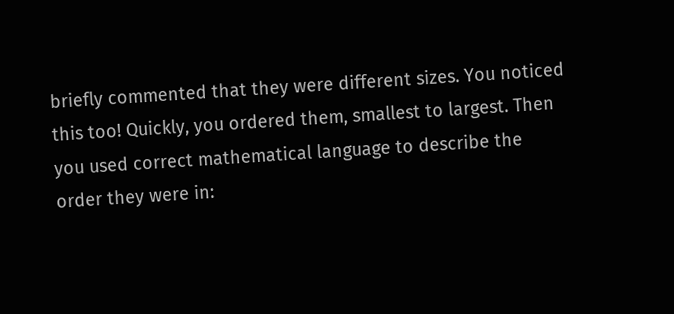briefly commented that they were different sizes. You noticed this too! Quickly, you ordered them, smallest to largest. Then you used correct mathematical language to describe the order they were in: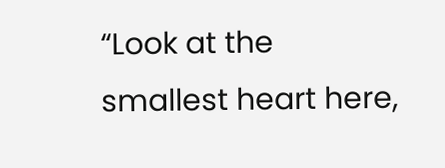“Look at the smallest heart here,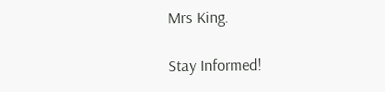Mrs King.

Stay Informed!